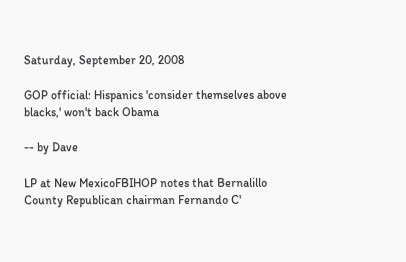Saturday, September 20, 2008

GOP official: Hispanics 'consider themselves above blacks,' won't back Obama

-- by Dave

LP at New MexicoFBIHOP notes that Bernalillo County Republican chairman Fernando C'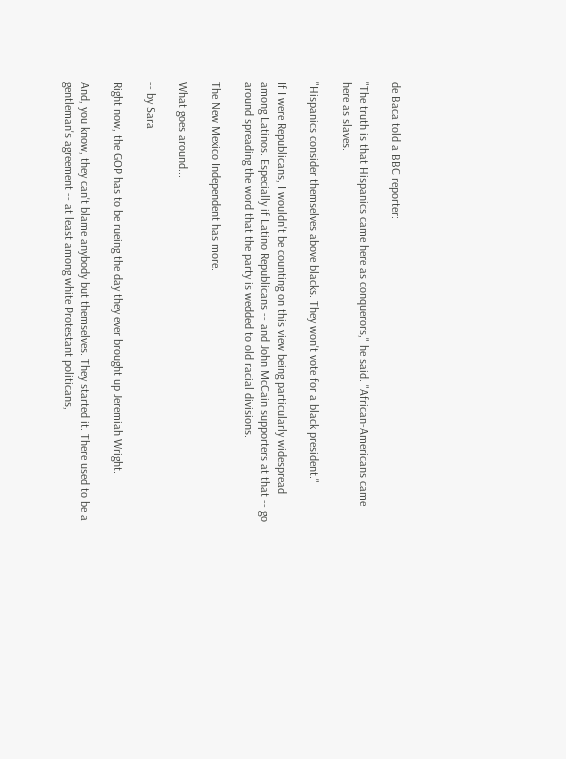de Baca told a BBC reporter:

"The truth is that Hispanics came here as conquerors," he said. "African-Americans came here as slaves.

"Hispanics consider themselves above blacks. They won't vote for a black president."

If I were Republicans, I wouldn't be counting on this view being particularly widespread among Latinos. Especially if Latino Republicans -- and John McCain supporters at that -- go around spreading the word that the party is wedded to old racial divisions.

The New Mexico Independent has more.

What goes around...

-- by Sara

Right now, the GOP has to be rueing the day they ever brought up Jeremiah Wright.

And, you know, they can't blame anybody but themselves. They started it. There used to be a gentleman's agreement -- at least among white Protestant politicans,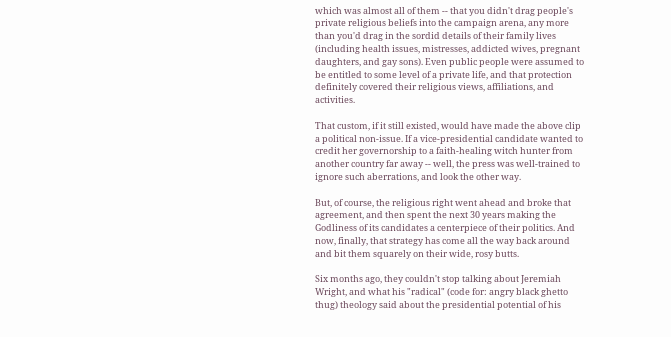which was almost all of them -- that you didn't drag people's private religious beliefs into the campaign arena, any more than you'd drag in the sordid details of their family lives (including health issues, mistresses, addicted wives, pregnant daughters, and gay sons). Even public people were assumed to be entitled to some level of a private life, and that protection definitely covered their religious views, affiliations, and activities.

That custom, if it still existed, would have made the above clip a political non-issue. If a vice-presidential candidate wanted to credit her governorship to a faith-healing witch hunter from another country far away -- well, the press was well-trained to ignore such aberrations, and look the other way.

But, of course, the religious right went ahead and broke that agreement, and then spent the next 30 years making the Godliness of its candidates a centerpiece of their politics. And now, finally, that strategy has come all the way back around and bit them squarely on their wide, rosy butts.

Six months ago, they couldn't stop talking about Jeremiah Wright, and what his "radical" (code for: angry black ghetto thug) theology said about the presidential potential of his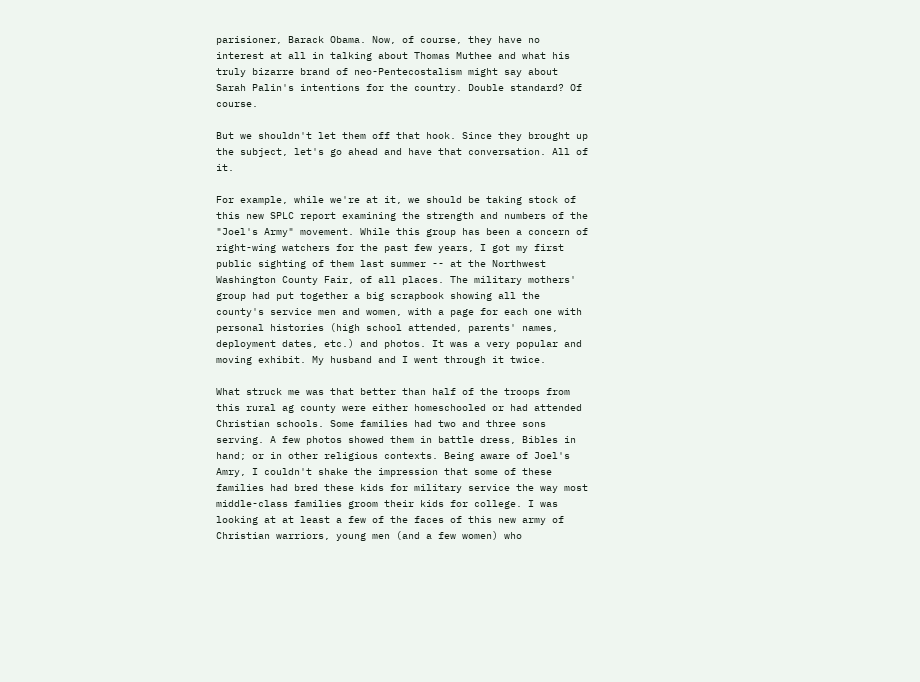parisioner, Barack Obama. Now, of course, they have no interest at all in talking about Thomas Muthee and what his truly bizarre brand of neo-Pentecostalism might say about Sarah Palin's intentions for the country. Double standard? Of course.

But we shouldn't let them off that hook. Since they brought up the subject, let's go ahead and have that conversation. All of it.

For example, while we're at it, we should be taking stock of this new SPLC report examining the strength and numbers of the "Joel's Army" movement. While this group has been a concern of right-wing watchers for the past few years, I got my first public sighting of them last summer -- at the Northwest Washington County Fair, of all places. The military mothers' group had put together a big scrapbook showing all the county's service men and women, with a page for each one with personal histories (high school attended, parents' names, deployment dates, etc.) and photos. It was a very popular and moving exhibit. My husband and I went through it twice.

What struck me was that better than half of the troops from this rural ag county were either homeschooled or had attended Christian schools. Some families had two and three sons serving. A few photos showed them in battle dress, Bibles in hand; or in other religious contexts. Being aware of Joel's Amry, I couldn't shake the impression that some of these families had bred these kids for military service the way most middle-class families groom their kids for college. I was looking at at least a few of the faces of this new army of Christian warriors, young men (and a few women) who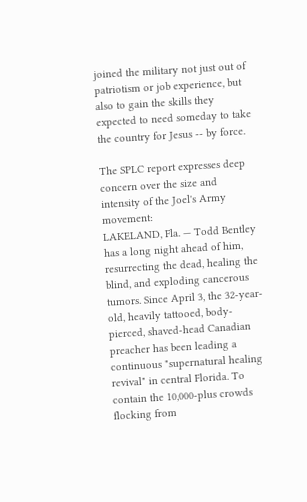joined the military not just out of patriotism or job experience, but also to gain the skills they expected to need someday to take the country for Jesus -- by force.

The SPLC report expresses deep concern over the size and intensity of the Joel's Army movement:
LAKELAND, Fla. — Todd Bentley has a long night ahead of him, resurrecting the dead, healing the blind, and exploding cancerous tumors. Since April 3, the 32-year-old, heavily tattooed, body-pierced, shaved-head Canadian preacher has been leading a continuous "supernatural healing revival" in central Florida. To contain the 10,000-plus crowds flocking from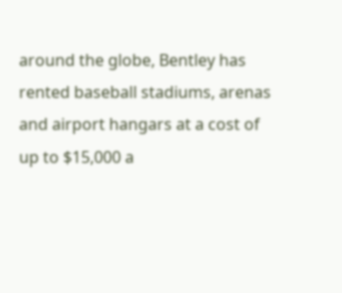around the globe, Bentley has rented baseball stadiums, arenas and airport hangars at a cost of up to $15,000 a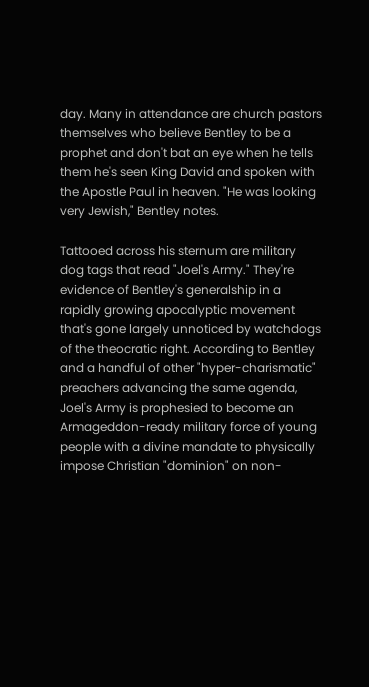day. Many in attendance are church pastors themselves who believe Bentley to be a prophet and don't bat an eye when he tells them he's seen King David and spoken with the Apostle Paul in heaven. "He was looking very Jewish," Bentley notes.

Tattooed across his sternum are military dog tags that read "Joel's Army." They're evidence of Bentley's generalship in a rapidly growing apocalyptic movement that's gone largely unnoticed by watchdogs of the theocratic right. According to Bentley and a handful of other "hyper-charismatic" preachers advancing the same agenda, Joel's Army is prophesied to become an Armageddon-ready military force of young people with a divine mandate to physically impose Christian "dominion" on non-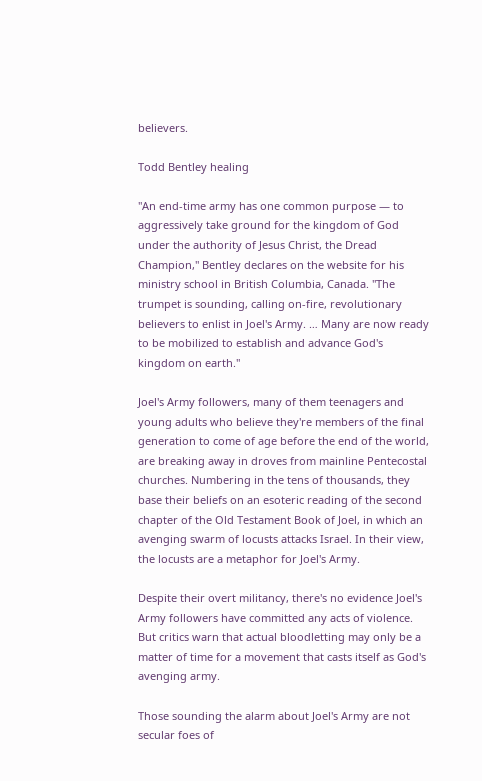believers.

Todd Bentley healing

"An end-time army has one common purpose — to aggressively take ground for the kingdom of God under the authority of Jesus Christ, the Dread Champion," Bentley declares on the website for his ministry school in British Columbia, Canada. "The trumpet is sounding, calling on-fire, revolutionary believers to enlist in Joel's Army. … Many are now ready to be mobilized to establish and advance God's kingdom on earth."

Joel's Army followers, many of them teenagers and young adults who believe they're members of the final generation to come of age before the end of the world, are breaking away in droves from mainline Pentecostal churches. Numbering in the tens of thousands, they base their beliefs on an esoteric reading of the second chapter of the Old Testament Book of Joel, in which an avenging swarm of locusts attacks Israel. In their view, the locusts are a metaphor for Joel's Army.

Despite their overt militancy, there's no evidence Joel's Army followers have committed any acts of violence. But critics warn that actual bloodletting may only be a matter of time for a movement that casts itself as God's avenging army.

Those sounding the alarm about Joel's Army are not secular foes of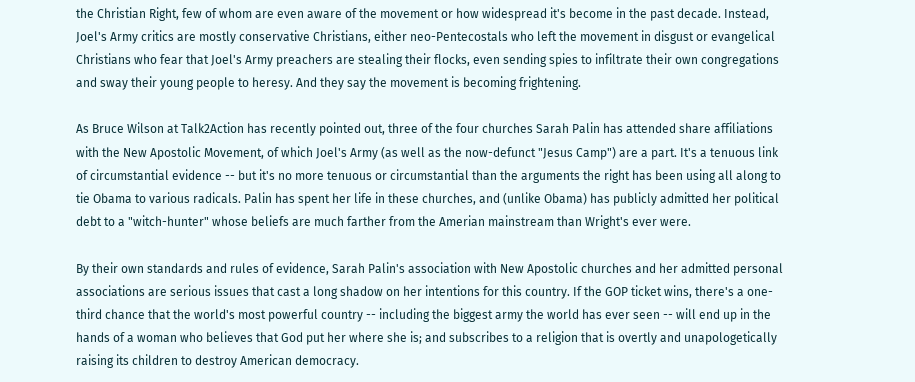the Christian Right, few of whom are even aware of the movement or how widespread it's become in the past decade. Instead, Joel's Army critics are mostly conservative Christians, either neo-Pentecostals who left the movement in disgust or evangelical Christians who fear that Joel's Army preachers are stealing their flocks, even sending spies to infiltrate their own congregations and sway their young people to heresy. And they say the movement is becoming frightening.

As Bruce Wilson at Talk2Action has recently pointed out, three of the four churches Sarah Palin has attended share affiliations with the New Apostolic Movement, of which Joel's Army (as well as the now-defunct "Jesus Camp") are a part. It's a tenuous link of circumstantial evidence -- but it's no more tenuous or circumstantial than the arguments the right has been using all along to tie Obama to various radicals. Palin has spent her life in these churches, and (unlike Obama) has publicly admitted her political debt to a "witch-hunter" whose beliefs are much farther from the Amerian mainstream than Wright's ever were.

By their own standards and rules of evidence, Sarah Palin's association with New Apostolic churches and her admitted personal associations are serious issues that cast a long shadow on her intentions for this country. If the GOP ticket wins, there's a one-third chance that the world's most powerful country -- including the biggest army the world has ever seen -- will end up in the hands of a woman who believes that God put her where she is; and subscribes to a religion that is overtly and unapologetically raising its children to destroy American democracy.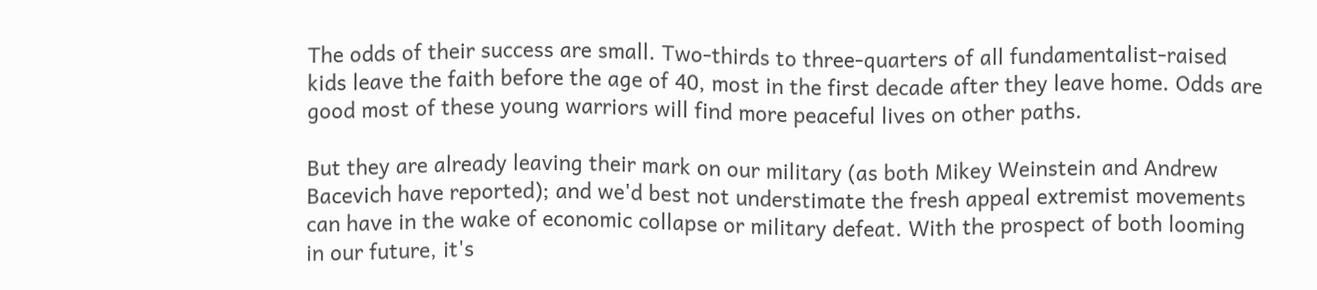The odds of their success are small. Two-thirds to three-quarters of all fundamentalist-raised kids leave the faith before the age of 40, most in the first decade after they leave home. Odds are good most of these young warriors will find more peaceful lives on other paths.

But they are already leaving their mark on our military (as both Mikey Weinstein and Andrew Bacevich have reported); and we'd best not understimate the fresh appeal extremist movements can have in the wake of economic collapse or military defeat. With the prospect of both looming in our future, it's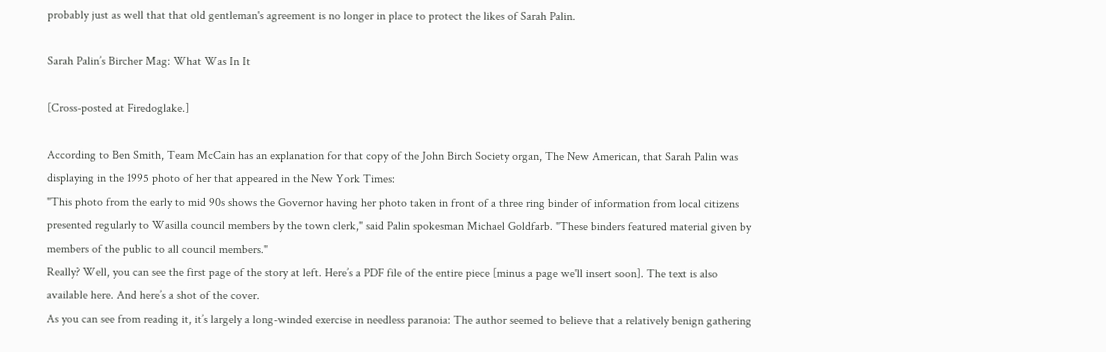probably just as well that that old gentleman's agreement is no longer in place to protect the likes of Sarah Palin.

Sarah Palin’s Bircher Mag: What Was In It

[Cross-posted at Firedoglake.]

According to Ben Smith, Team McCain has an explanation for that copy of the John Birch Society organ, The New American, that Sarah Palin was displaying in the 1995 photo of her that appeared in the New York Times:
"This photo from the early to mid 90s shows the Governor having her photo taken in front of a three ring binder of information from local citizens presented regularly to Wasilla council members by the town clerk," said Palin spokesman Michael Goldfarb. "These binders featured material given by members of the public to all council members."
Really? Well, you can see the first page of the story at left. Here’s a PDF file of the entire piece [minus a page we'll insert soon]. The text is also available here. And here’s a shot of the cover.
As you can see from reading it, it’s largely a long-winded exercise in needless paranoia: The author seemed to believe that a relatively benign gathering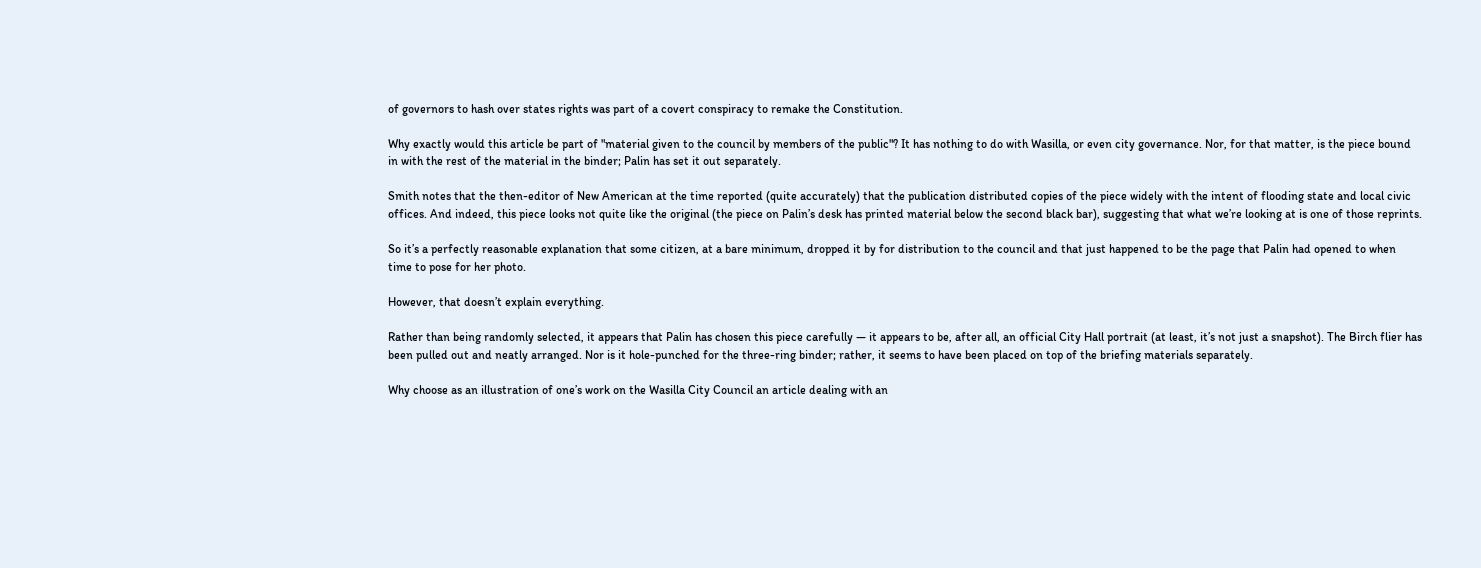of governors to hash over states rights was part of a covert conspiracy to remake the Constitution.

Why exactly would this article be part of "material given to the council by members of the public"? It has nothing to do with Wasilla, or even city governance. Nor, for that matter, is the piece bound in with the rest of the material in the binder; Palin has set it out separately.

Smith notes that the then-editor of New American at the time reported (quite accurately) that the publication distributed copies of the piece widely with the intent of flooding state and local civic offices. And indeed, this piece looks not quite like the original (the piece on Palin’s desk has printed material below the second black bar), suggesting that what we’re looking at is one of those reprints.

So it’s a perfectly reasonable explanation that some citizen, at a bare minimum, dropped it by for distribution to the council and that just happened to be the page that Palin had opened to when time to pose for her photo.

However, that doesn’t explain everything.

Rather than being randomly selected, it appears that Palin has chosen this piece carefully — it appears to be, after all, an official City Hall portrait (at least, it’s not just a snapshot). The Birch flier has been pulled out and neatly arranged. Nor is it hole-punched for the three-ring binder; rather, it seems to have been placed on top of the briefing materials separately.

Why choose as an illustration of one’s work on the Wasilla City Council an article dealing with an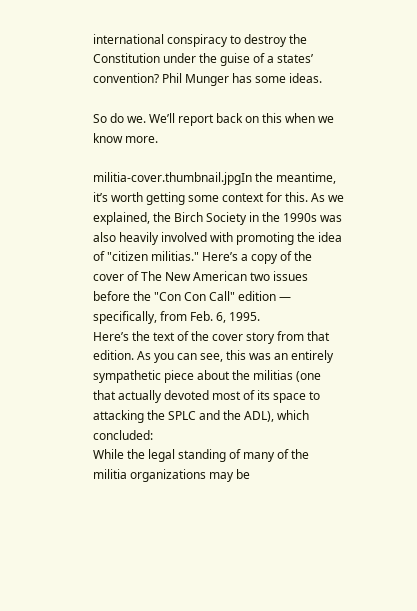international conspiracy to destroy the Constitution under the guise of a states’ convention? Phil Munger has some ideas.

So do we. We’ll report back on this when we know more.

militia-cover.thumbnail.jpgIn the meantime, it’s worth getting some context for this. As we explained, the Birch Society in the 1990s was also heavily involved with promoting the idea of "citizen militias." Here’s a copy of the cover of The New American two issues before the "Con Con Call" edition — specifically, from Feb. 6, 1995.
Here’s the text of the cover story from that edition. As you can see, this was an entirely sympathetic piece about the militias (one that actually devoted most of its space to attacking the SPLC and the ADL), which concluded:
While the legal standing of many of the militia organizations may be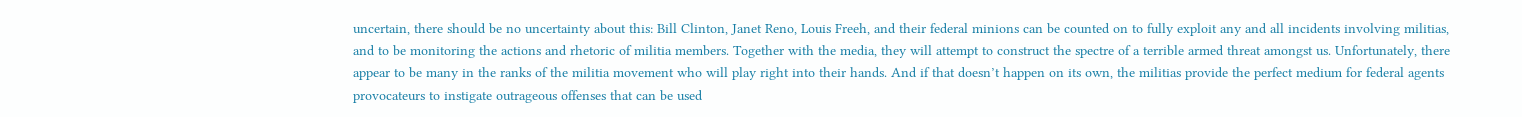uncertain, there should be no uncertainty about this: Bill Clinton, Janet Reno, Louis Freeh, and their federal minions can be counted on to fully exploit any and all incidents involving militias, and to be monitoring the actions and rhetoric of militia members. Together with the media, they will attempt to construct the spectre of a terrible armed threat amongst us. Unfortunately, there appear to be many in the ranks of the militia movement who will play right into their hands. And if that doesn’t happen on its own, the militias provide the perfect medium for federal agents provocateurs to instigate outrageous offenses that can be used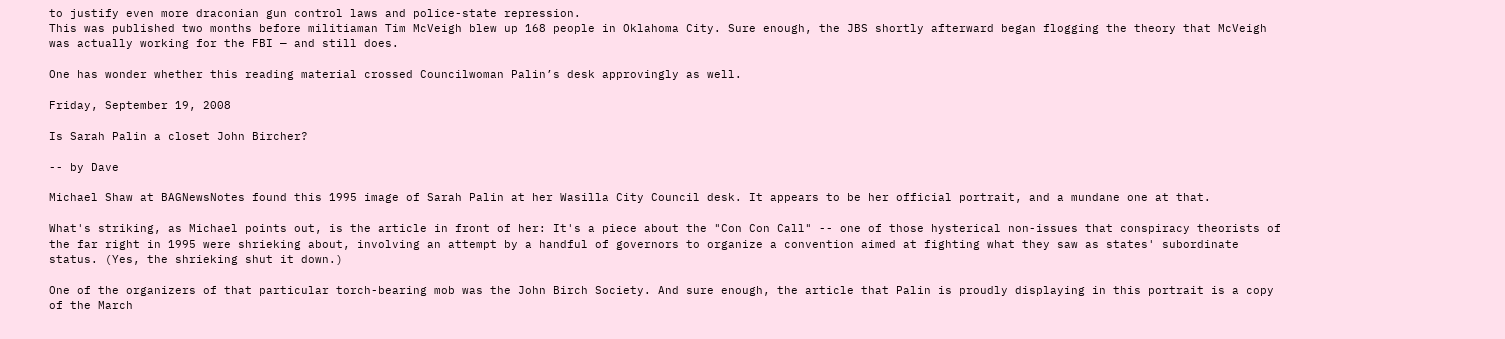to justify even more draconian gun control laws and police-state repression.
This was published two months before militiaman Tim McVeigh blew up 168 people in Oklahoma City. Sure enough, the JBS shortly afterward began flogging the theory that McVeigh was actually working for the FBI — and still does.

One has wonder whether this reading material crossed Councilwoman Palin’s desk approvingly as well.

Friday, September 19, 2008

Is Sarah Palin a closet John Bircher?

-- by Dave

Michael Shaw at BAGNewsNotes found this 1995 image of Sarah Palin at her Wasilla City Council desk. It appears to be her official portrait, and a mundane one at that.

What's striking, as Michael points out, is the article in front of her: It's a piece about the "Con Con Call" -- one of those hysterical non-issues that conspiracy theorists of the far right in 1995 were shrieking about, involving an attempt by a handful of governors to organize a convention aimed at fighting what they saw as states' subordinate status. (Yes, the shrieking shut it down.)

One of the organizers of that particular torch-bearing mob was the John Birch Society. And sure enough, the article that Palin is proudly displaying in this portrait is a copy of the March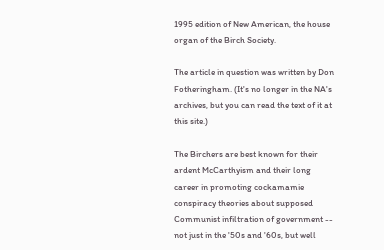1995 edition of New American, the house organ of the Birch Society.

The article in question was written by Don Fotheringham. (It's no longer in the NA's archives, but you can read the text of it at this site.)

The Birchers are best known for their ardent McCarthyism and their long career in promoting cockamamie conspiracy theories about supposed Communist infiltration of government -- not just in the '50s and '60s, but well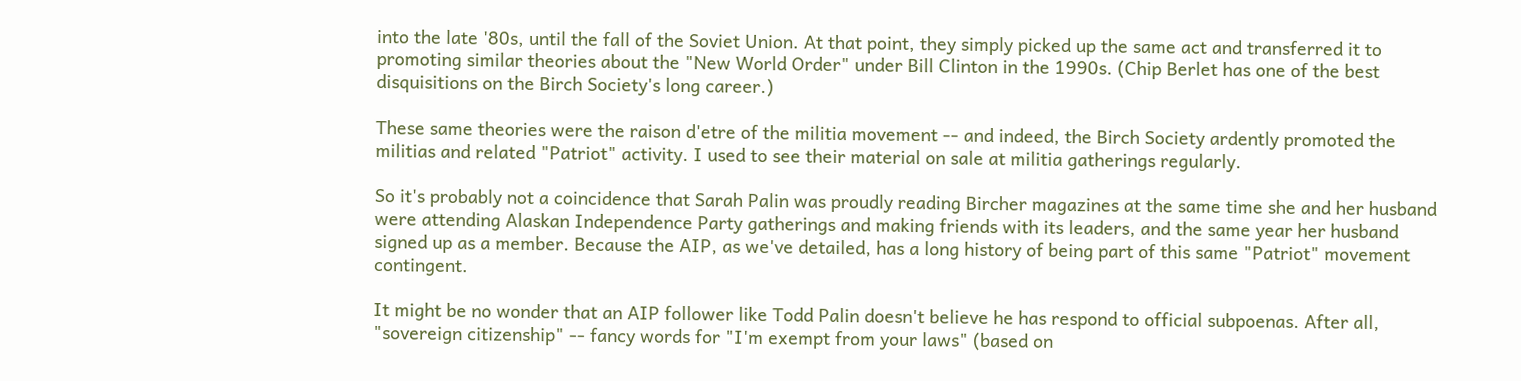into the late '80s, until the fall of the Soviet Union. At that point, they simply picked up the same act and transferred it to promoting similar theories about the "New World Order" under Bill Clinton in the 1990s. (Chip Berlet has one of the best disquisitions on the Birch Society's long career.)

These same theories were the raison d'etre of the militia movement -- and indeed, the Birch Society ardently promoted the militias and related "Patriot" activity. I used to see their material on sale at militia gatherings regularly.

So it's probably not a coincidence that Sarah Palin was proudly reading Bircher magazines at the same time she and her husband were attending Alaskan Independence Party gatherings and making friends with its leaders, and the same year her husband signed up as a member. Because the AIP, as we've detailed, has a long history of being part of this same "Patriot" movement contingent.

It might be no wonder that an AIP follower like Todd Palin doesn't believe he has respond to official subpoenas. After all, "sovereign citizenship" -- fancy words for "I'm exempt from your laws" (based on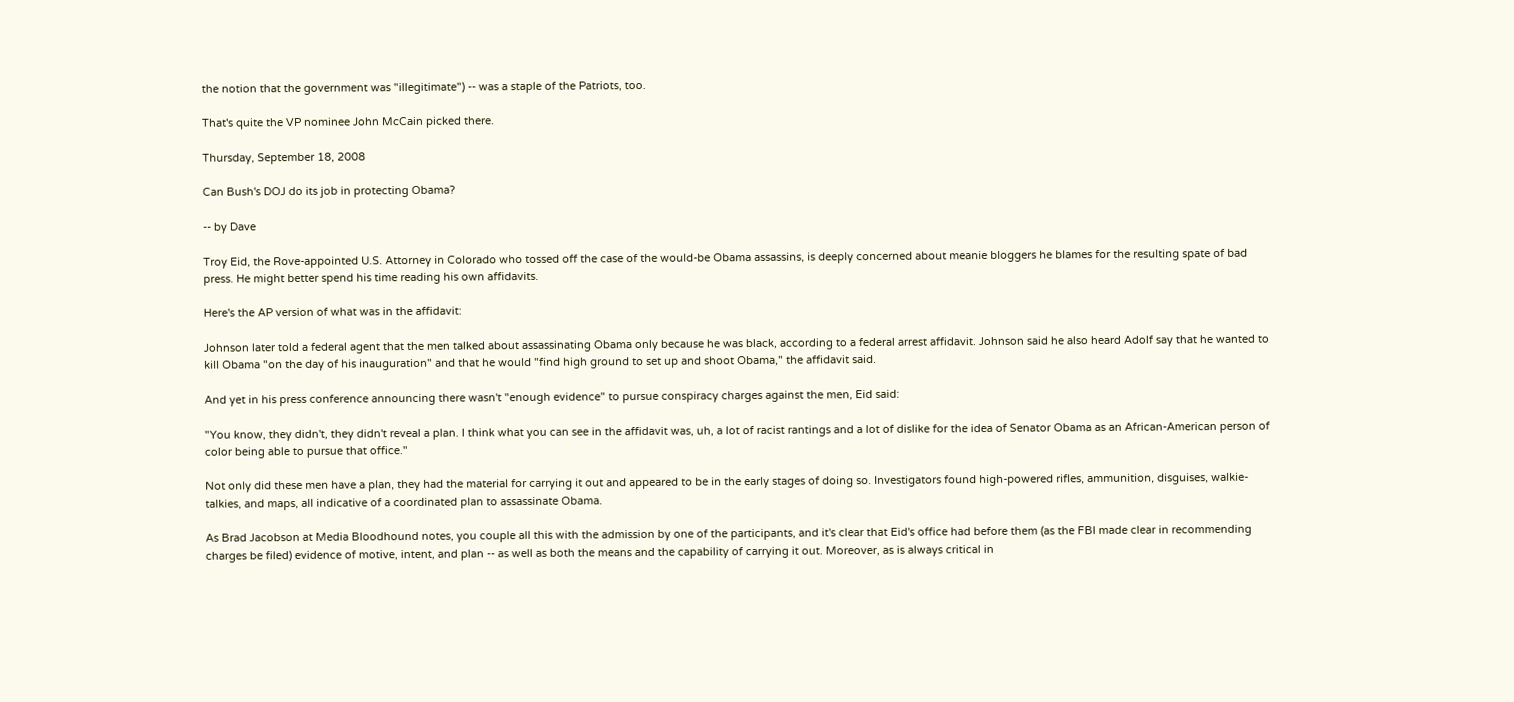the notion that the government was "illegitimate") -- was a staple of the Patriots, too.

That's quite the VP nominee John McCain picked there.

Thursday, September 18, 2008

Can Bush's DOJ do its job in protecting Obama?

-- by Dave

Troy Eid, the Rove-appointed U.S. Attorney in Colorado who tossed off the case of the would-be Obama assassins, is deeply concerned about meanie bloggers he blames for the resulting spate of bad press. He might better spend his time reading his own affidavits.

Here's the AP version of what was in the affidavit:

Johnson later told a federal agent that the men talked about assassinating Obama only because he was black, according to a federal arrest affidavit. Johnson said he also heard Adolf say that he wanted to kill Obama "on the day of his inauguration" and that he would "find high ground to set up and shoot Obama," the affidavit said.

And yet in his press conference announcing there wasn't "enough evidence" to pursue conspiracy charges against the men, Eid said:

"You know, they didn't, they didn't reveal a plan. I think what you can see in the affidavit was, uh, a lot of racist rantings and a lot of dislike for the idea of Senator Obama as an African-American person of color being able to pursue that office."

Not only did these men have a plan, they had the material for carrying it out and appeared to be in the early stages of doing so. Investigators found high-powered rifles, ammunition, disguises, walkie-talkies, and maps, all indicative of a coordinated plan to assassinate Obama.

As Brad Jacobson at Media Bloodhound notes, you couple all this with the admission by one of the participants, and it's clear that Eid's office had before them (as the FBI made clear in recommending charges be filed) evidence of motive, intent, and plan -- as well as both the means and the capability of carrying it out. Moreover, as is always critical in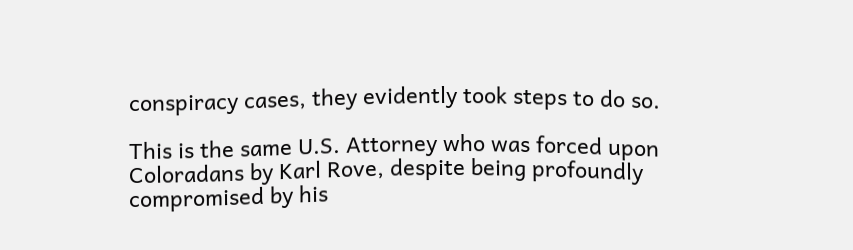conspiracy cases, they evidently took steps to do so.

This is the same U.S. Attorney who was forced upon Coloradans by Karl Rove, despite being profoundly compromised by his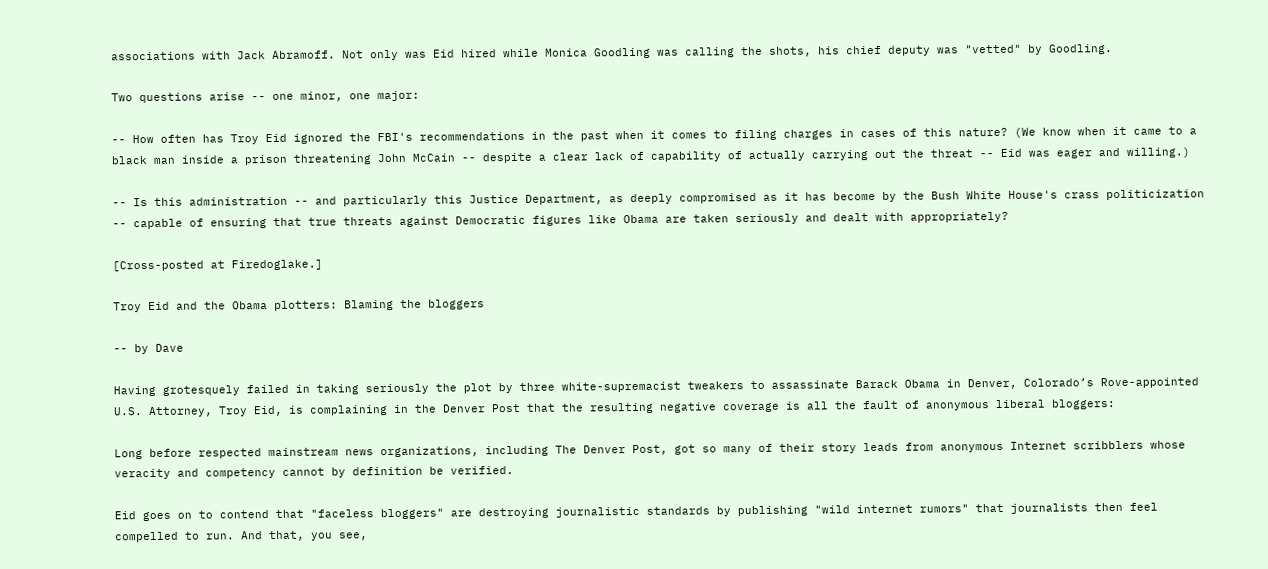associations with Jack Abramoff. Not only was Eid hired while Monica Goodling was calling the shots, his chief deputy was "vetted" by Goodling.

Two questions arise -- one minor, one major:

-- How often has Troy Eid ignored the FBI's recommendations in the past when it comes to filing charges in cases of this nature? (We know when it came to a black man inside a prison threatening John McCain -- despite a clear lack of capability of actually carrying out the threat -- Eid was eager and willing.)

-- Is this administration -- and particularly this Justice Department, as deeply compromised as it has become by the Bush White House's crass politicization -- capable of ensuring that true threats against Democratic figures like Obama are taken seriously and dealt with appropriately?

[Cross-posted at Firedoglake.]

Troy Eid and the Obama plotters: Blaming the bloggers

-- by Dave

Having grotesquely failed in taking seriously the plot by three white-supremacist tweakers to assassinate Barack Obama in Denver, Colorado’s Rove-appointed U.S. Attorney, Troy Eid, is complaining in the Denver Post that the resulting negative coverage is all the fault of anonymous liberal bloggers:

Long before respected mainstream news organizations, including The Denver Post, got so many of their story leads from anonymous Internet scribblers whose veracity and competency cannot by definition be verified.

Eid goes on to contend that "faceless bloggers" are destroying journalistic standards by publishing "wild internet rumors" that journalists then feel compelled to run. And that, you see,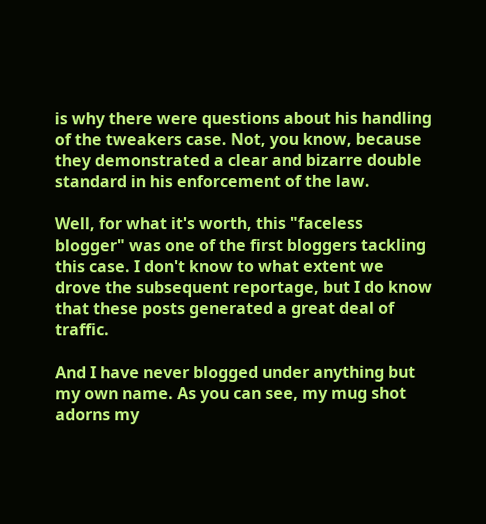is why there were questions about his handling of the tweakers case. Not, you know, because they demonstrated a clear and bizarre double standard in his enforcement of the law.

Well, for what it's worth, this "faceless blogger" was one of the first bloggers tackling this case. I don't know to what extent we drove the subsequent reportage, but I do know that these posts generated a great deal of traffic.

And I have never blogged under anything but my own name. As you can see, my mug shot adorns my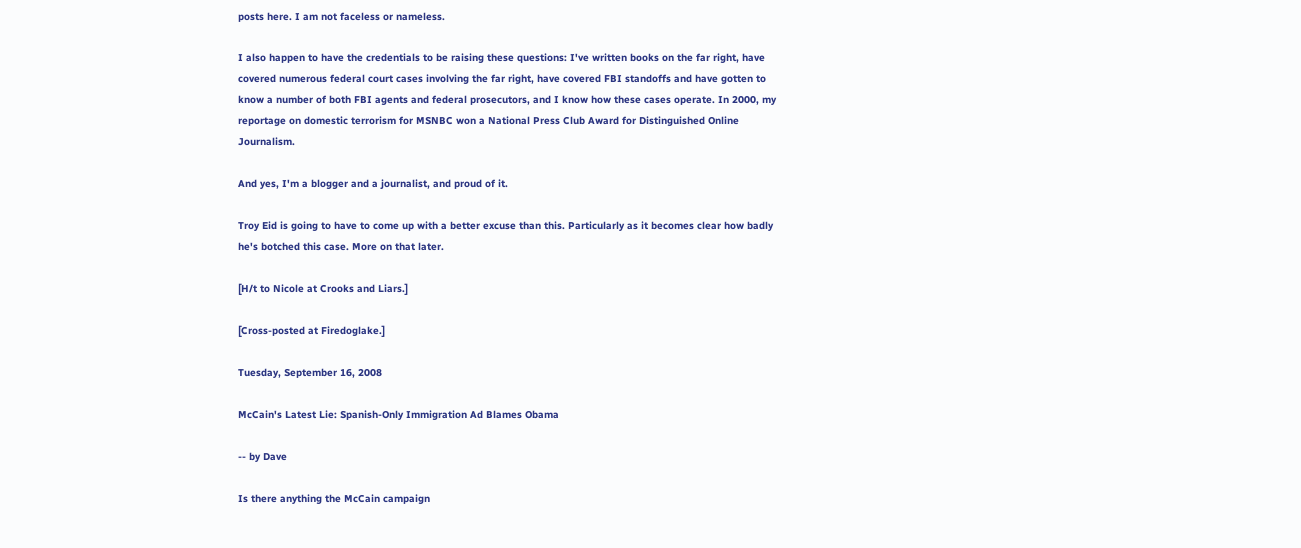posts here. I am not faceless or nameless.

I also happen to have the credentials to be raising these questions: I've written books on the far right, have covered numerous federal court cases involving the far right, have covered FBI standoffs and have gotten to know a number of both FBI agents and federal prosecutors, and I know how these cases operate. In 2000, my reportage on domestic terrorism for MSNBC won a National Press Club Award for Distinguished Online Journalism.

And yes, I'm a blogger and a journalist, and proud of it.

Troy Eid is going to have to come up with a better excuse than this. Particularly as it becomes clear how badly he's botched this case. More on that later.

[H/t to Nicole at Crooks and Liars.]

[Cross-posted at Firedoglake.]

Tuesday, September 16, 2008

McCain's Latest Lie: Spanish-Only Immigration Ad Blames Obama

-- by Dave

Is there anything the McCain campaign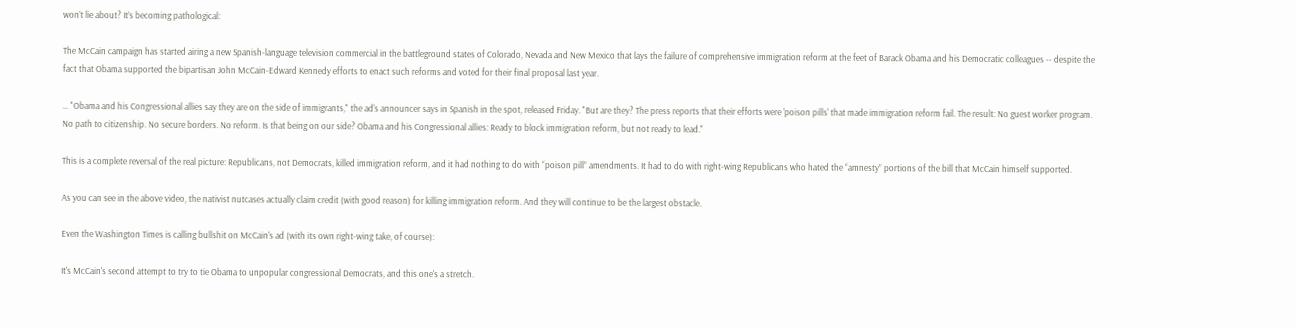won’t lie about? It’s becoming pathological:

The McCain campaign has started airing a new Spanish-language television commercial in the battleground states of Colorado, Nevada and New Mexico that lays the failure of comprehensive immigration reform at the feet of Barack Obama and his Democratic colleagues -- despite the fact that Obama supported the bipartisan John McCain-Edward Kennedy efforts to enact such reforms and voted for their final proposal last year.

… "Obama and his Congressional allies say they are on the side of immigrants," the ad's announcer says in Spanish in the spot, released Friday. "But are they? The press reports that their efforts were 'poison pills' that made immigration reform fail. The result: No guest worker program. No path to citizenship. No secure borders. No reform. Is that being on our side? Obama and his Congressional allies: Ready to block immigration reform, but not ready to lead."

This is a complete reversal of the real picture: Republicans, not Democrats, killed immigration reform, and it had nothing to do with “poison pill” amendments. It had to do with right-wing Republicans who hated the “amnesty” portions of the bill that McCain himself supported.

As you can see in the above video, the nativist nutcases actually claim credit (with good reason) for killing immigration reform. And they will continue to be the largest obstacle.

Even the Washington Times is calling bullshit on McCain's ad (with its own right-wing take, of course):

It's McCain's second attempt to try to tie Obama to unpopular congressional Democrats, and this one's a stretch.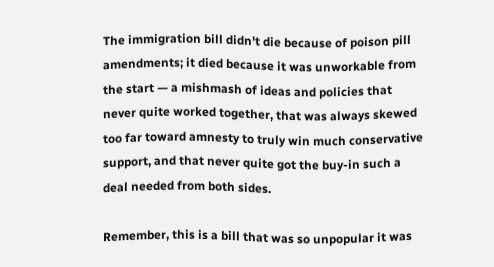The immigration bill didn't die because of poison pill amendments; it died because it was unworkable from the start — a mishmash of ideas and policies that never quite worked together, that was always skewed too far toward amnesty to truly win much conservative support, and that never quite got the buy-in such a deal needed from both sides.

Remember, this is a bill that was so unpopular it was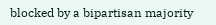blocked by a bipartisan majority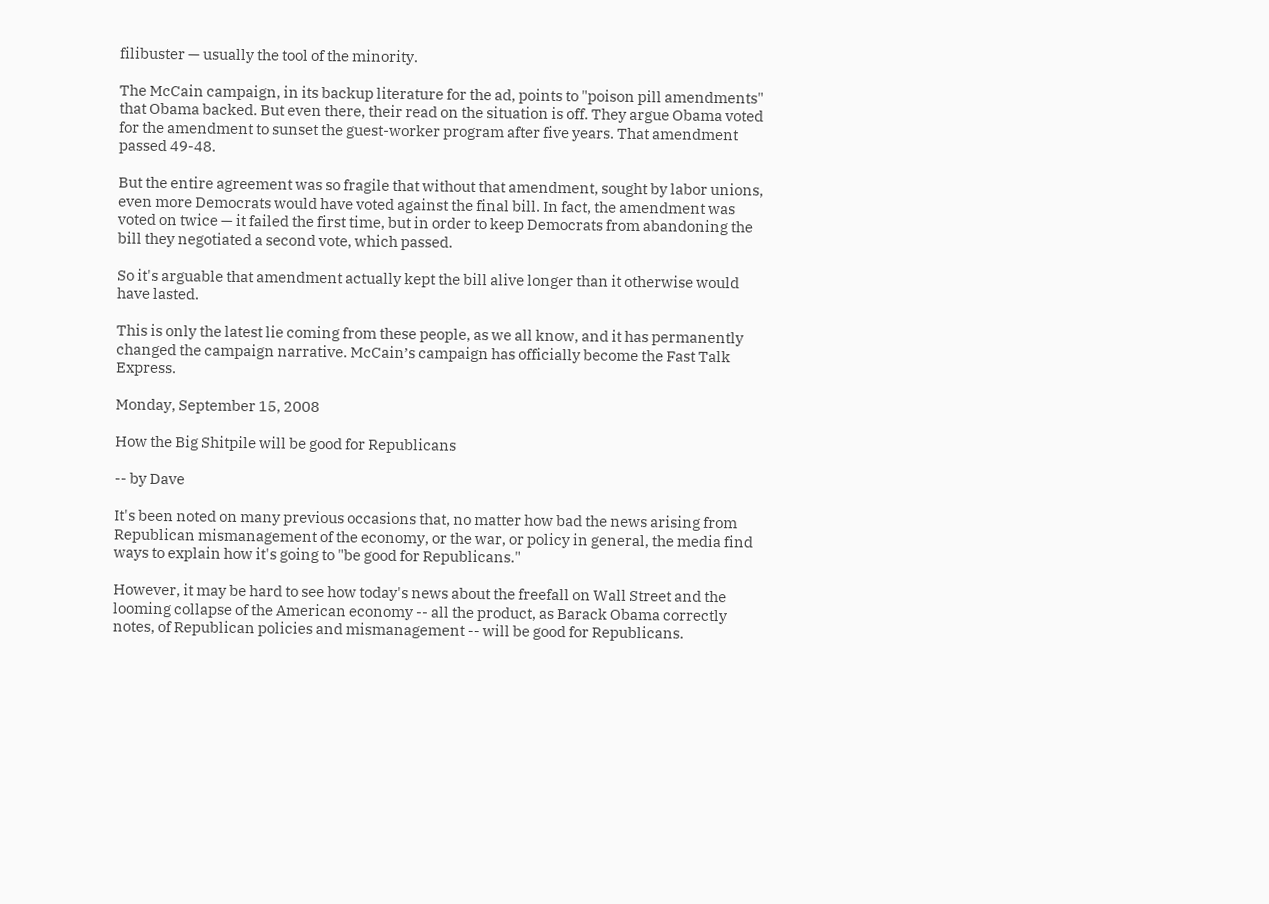filibuster — usually the tool of the minority.

The McCain campaign, in its backup literature for the ad, points to "poison pill amendments" that Obama backed. But even there, their read on the situation is off. They argue Obama voted for the amendment to sunset the guest-worker program after five years. That amendment passed 49-48.

But the entire agreement was so fragile that without that amendment, sought by labor unions, even more Democrats would have voted against the final bill. In fact, the amendment was voted on twice — it failed the first time, but in order to keep Democrats from abandoning the bill they negotiated a second vote, which passed.

So it's arguable that amendment actually kept the bill alive longer than it otherwise would have lasted.

This is only the latest lie coming from these people, as we all know, and it has permanently changed the campaign narrative. McCain’s campaign has officially become the Fast Talk Express.

Monday, September 15, 2008

How the Big Shitpile will be good for Republicans

-- by Dave

It's been noted on many previous occasions that, no matter how bad the news arising from Republican mismanagement of the economy, or the war, or policy in general, the media find ways to explain how it's going to "be good for Republicans."

However, it may be hard to see how today's news about the freefall on Wall Street and the looming collapse of the American economy -- all the product, as Barack Obama correctly notes, of Republican policies and mismanagement -- will be good for Republicans.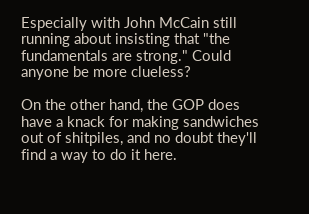Especially with John McCain still running about insisting that "the fundamentals are strong." Could anyone be more clueless?

On the other hand, the GOP does have a knack for making sandwiches out of shitpiles, and no doubt they'll find a way to do it here.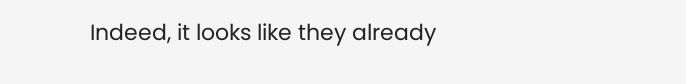Indeed, it looks like they already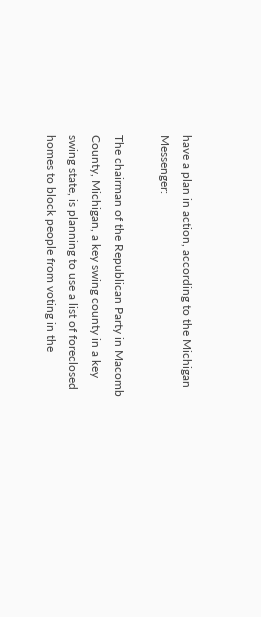have a plan in action, according to the Michigan Messenger:

The chairman of the Republican Party in Macomb County, Michigan, a key swing county in a key swing state, is planning to use a list of foreclosed homes to block people from voting in the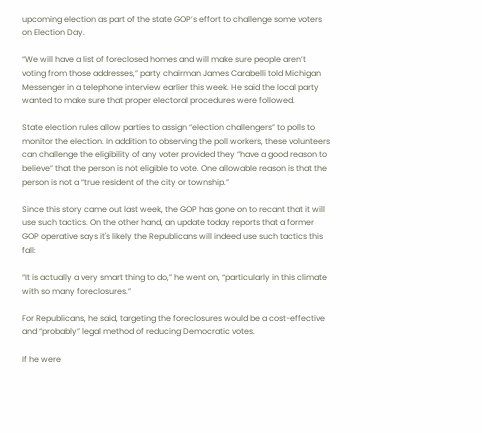upcoming election as part of the state GOP’s effort to challenge some voters on Election Day.

“We will have a list of foreclosed homes and will make sure people aren’t voting from those addresses,” party chairman James Carabelli told Michigan Messenger in a telephone interview earlier this week. He said the local party wanted to make sure that proper electoral procedures were followed.

State election rules allow parties to assign “election challengers” to polls to monitor the election. In addition to observing the poll workers, these volunteers can challenge the eligibility of any voter provided they “have a good reason to believe” that the person is not eligible to vote. One allowable reason is that the person is not a “true resident of the city or township.”

Since this story came out last week, the GOP has gone on to recant that it will use such tactics. On the other hand, an update today reports that a former GOP operative says it's likely the Republicans will indeed use such tactics this fall:

“It is actually a very smart thing to do,” he went on, “particularly in this climate with so many foreclosures.”

For Republicans, he said, targeting the foreclosures would be a cost-effective and “probably” legal method of reducing Democratic votes.

If he were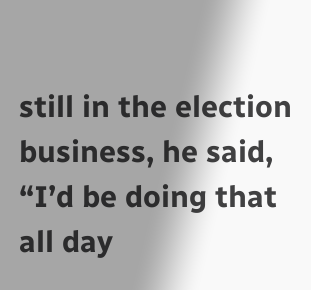still in the election business, he said, “I’d be doing that all day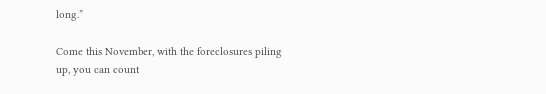long.”

Come this November, with the foreclosures piling up, you can count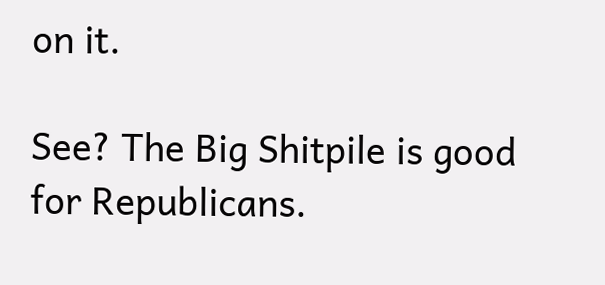on it.

See? The Big Shitpile is good for Republicans.